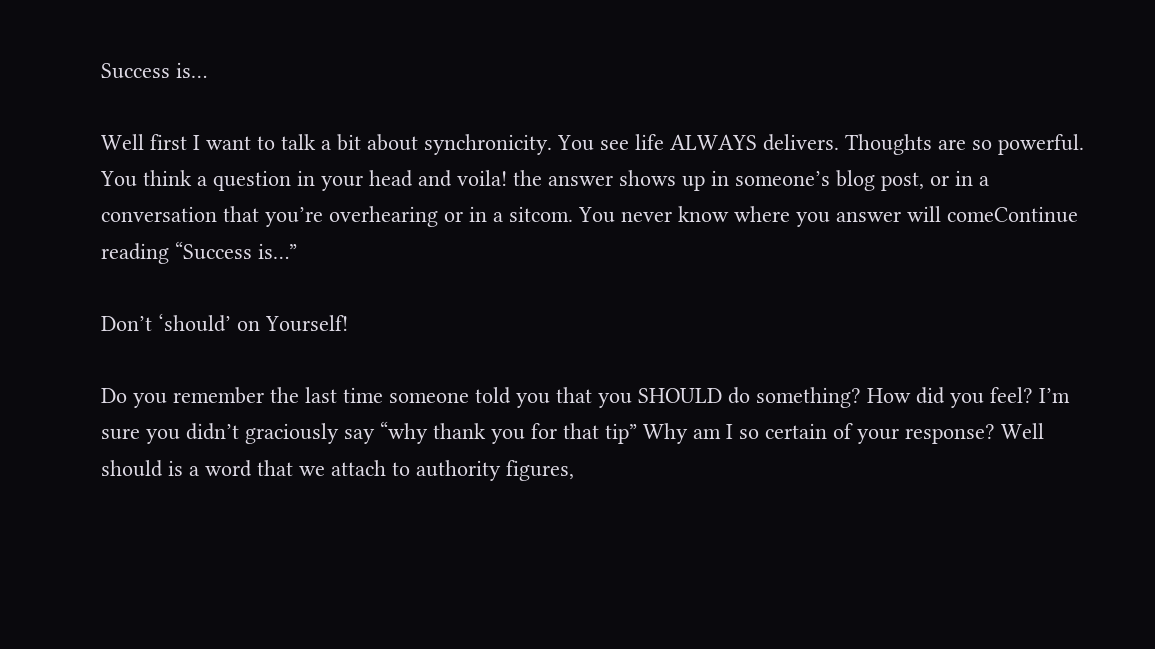Success is…

Well first I want to talk a bit about synchronicity. You see life ALWAYS delivers. Thoughts are so powerful. You think a question in your head and voila! the answer shows up in someone’s blog post, or in a conversation that you’re overhearing or in a sitcom. You never know where you answer will comeContinue reading “Success is…”

Don’t ‘should’ on Yourself!

Do you remember the last time someone told you that you SHOULD do something? How did you feel? I’m sure you didn’t graciously say “why thank you for that tip” Why am I so certain of your response? Well should is a word that we attach to authority figures,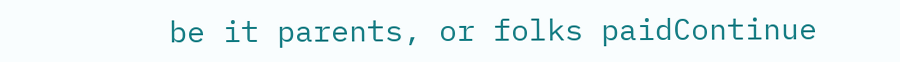be it parents, or folks paidContinue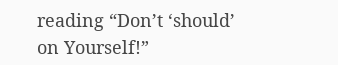reading “Don’t ‘should’ on Yourself!”